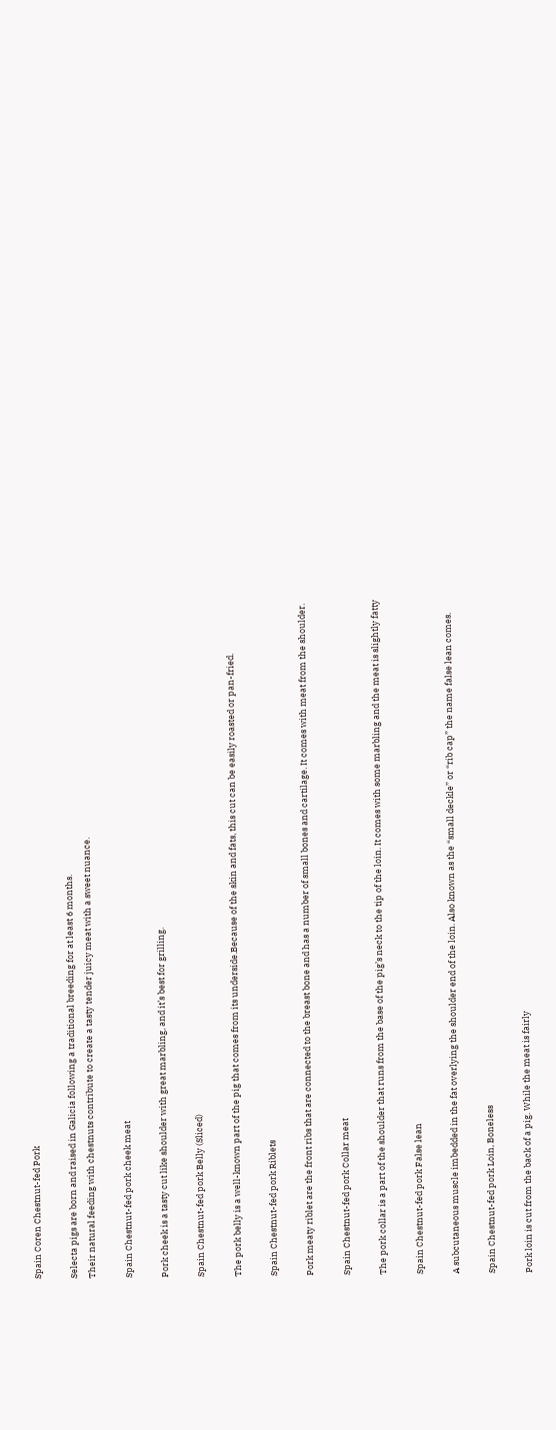Spain Coren Chestnut-fed Pork

Selecta pigs are born and raised in Galicia following a traditional breeding for at least 6 months.
Their natural feeding with chestnuts contribute to create a tasty tender juicy meat with a sweet nuance.

Spain Chestnut-fed pork cheek meat

Pork cheek is a tasty cut like shoulder with great marbling, and it’s best for grilling.

Spain Chestnut-fed pork Belly (Sliced)

The pork belly is a well-known part of the pig that comes from its underside.Because of the skin and fats, this cut can be easily roasted or pan-fried.

Spain Chestnut-fed pork Riblets

Pork meaty riblet are the front ribs that are connected to the breast bone and has a number of small bones and cartilage. It comes with meat from the shoulder.

Spain Chestnut-fed pork Collar meat

The pork collar is a part of the shoulder that runs from the base of the pig’s neck to the tip of the loin. It comes with some marbling and the meat is slightly fatty

Spain Chestnut-fed pork False lean

A subcutaneous muscle imbedded in the fat overlying the shoulder end of the loin. Also known as the “small deckle” or “rib cap” the name false lean comes.

Spain Chestnut-fed pork Loin, Boneless

Pork loin is cut from the back of a pig. While the meat is fairly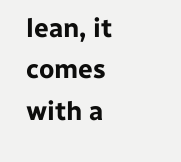lean, it comes with a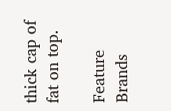thick cap of fat on top.

Feature Brands